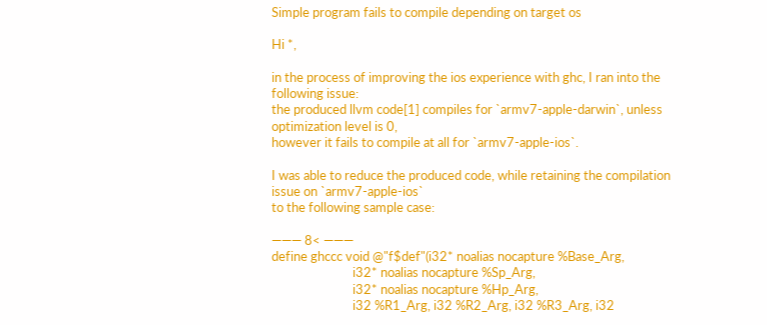Simple program fails to compile depending on target os

Hi *,

in the process of improving the ios experience with ghc, I ran into the following issue:
the produced llvm code[1] compiles for `armv7-apple-darwin`, unless optimization level is 0,
however it fails to compile at all for `armv7-apple-ios`.

I was able to reduce the produced code, while retaining the compilation issue on `armv7-apple-ios`
to the following sample case:

——— 8< ———
define ghccc void @"f$def"(i32* noalias nocapture %Base_Arg,
                           i32* noalias nocapture %Sp_Arg,
                           i32* noalias nocapture %Hp_Arg,
                           i32 %R1_Arg, i32 %R2_Arg, i32 %R3_Arg, i32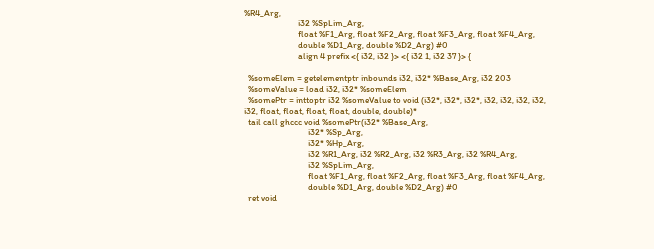%R4_Arg,
                           i32 %SpLim_Arg,
                           float %F1_Arg, float %F2_Arg, float %F3_Arg, float %F4_Arg,
                           double %D1_Arg, double %D2_Arg) #0
                           align 4 prefix <{ i32, i32 }> <{ i32 1, i32 37 }> {

  %someElem = getelementptr inbounds i32, i32* %Base_Arg, i32 203
  %someValue = load i32, i32* %someElem
  %somePtr = inttoptr i32 %someValue to void (i32*, i32*, i32*, i32, i32, i32, i32, i32, float, float, float, float, double, double)*
  tail call ghccc void %somePtr(i32* %Base_Arg,
                                i32* %Sp_Arg,
                                i32* %Hp_Arg,
                                i32 %R1_Arg, i32 %R2_Arg, i32 %R3_Arg, i32 %R4_Arg,
                                i32 %SpLim_Arg,
                                float %F1_Arg, float %F2_Arg, float %F3_Arg, float %F4_Arg,
                                double %D1_Arg, double %D2_Arg) #0
  ret void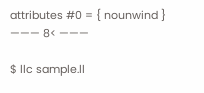attributes #0 = { nounwind }
——— 8< ———

$ llc sample.ll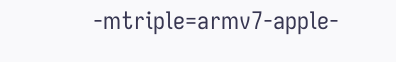-mtriple=armv7-apple-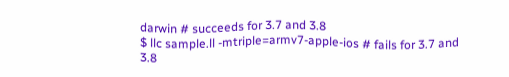darwin # succeeds for 3.7 and 3.8
$ llc sample.ll -mtriple=armv7-apple-ios # fails for 3.7 and 3.8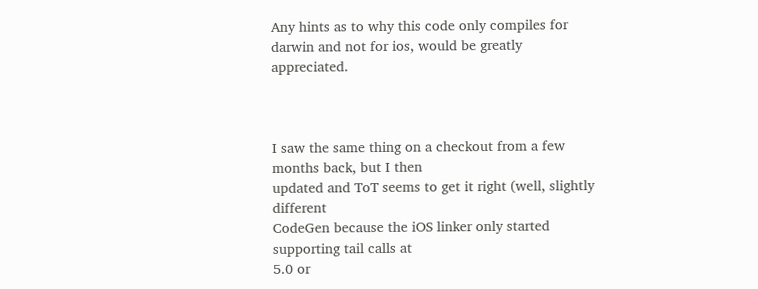Any hints as to why this code only compiles for darwin and not for ios, would be greatly appreciated.



I saw the same thing on a checkout from a few months back, but I then
updated and ToT seems to get it right (well, slightly different
CodeGen because the iOS linker only started supporting tail calls at
5.0 or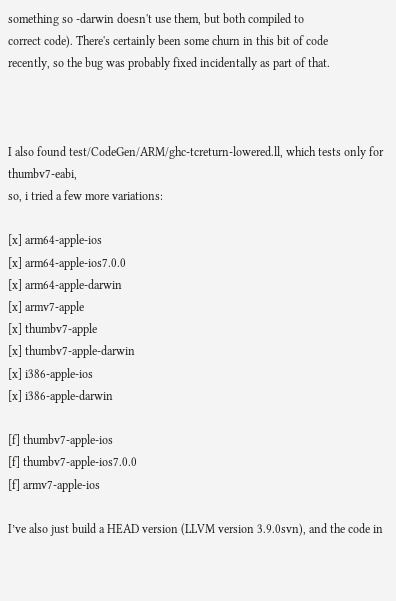something so -darwin doesn't use them, but both compiled to
correct code). There's certainly been some churn in this bit of code
recently, so the bug was probably fixed incidentally as part of that.



I also found test/CodeGen/ARM/ghc-tcreturn-lowered.ll, which tests only for thumbv7-eabi,
so, i tried a few more variations:

[x] arm64-apple-ios
[x] arm64-apple-ios7.0.0
[x] arm64-apple-darwin
[x] armv7-apple
[x] thumbv7-apple
[x] thumbv7-apple-darwin
[x] i386-apple-ios
[x] i386-apple-darwin

[f] thumbv7-apple-ios
[f] thumbv7-apple-ios7.0.0
[f] armv7-apple-ios

I’ve also just build a HEAD version (LLVM version 3.9.0svn), and the code in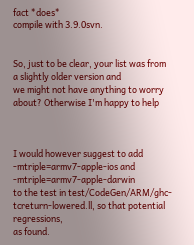fact *does*
compile with 3.9.0svn.


So, just to be clear, your list was from a slightly older version and
we might not have anything to worry about? Otherwise I'm happy to help



I would however suggest to add -mtriple=armv7-apple-ios and -mtriple=armv7-apple-darwin
to the test in test/CodeGen/ARM/ghc-tcreturn-lowered.ll, so that potential regressions,
as found.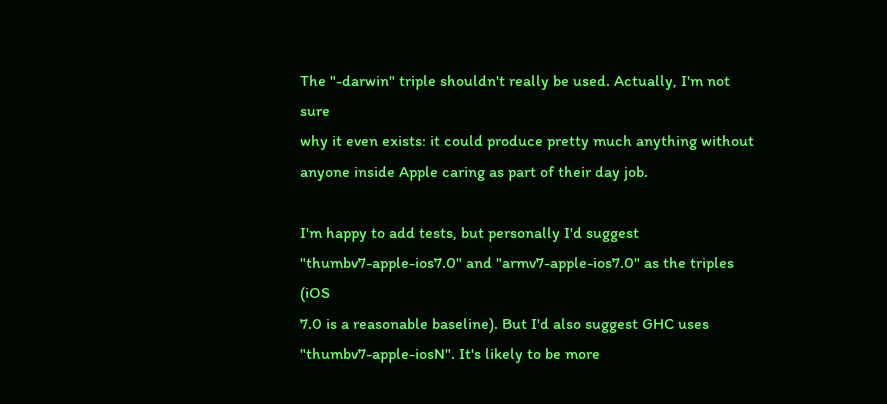The "-darwin" triple shouldn't really be used. Actually, I'm not sure
why it even exists: it could produce pretty much anything without
anyone inside Apple caring as part of their day job.

I'm happy to add tests, but personally I'd suggest
"thumbv7-apple-ios7.0" and "armv7-apple-ios7.0" as the triples (iOS
7.0 is a reasonable baseline). But I'd also suggest GHC uses
"thumbv7-apple-iosN". It's likely to be more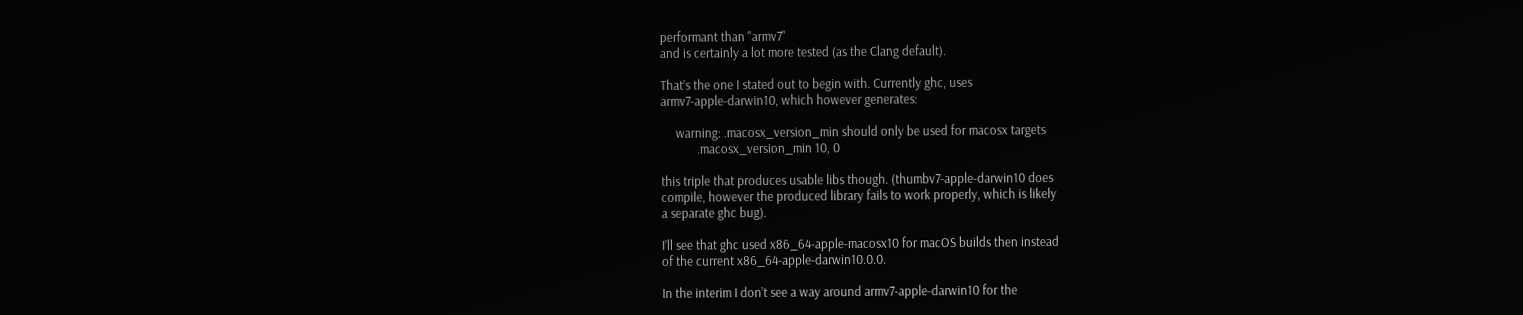performant than "armv7"
and is certainly a lot more tested (as the Clang default).

That’s the one I stated out to begin with. Currently ghc, uses
armv7-apple-darwin10, which however generates:

     warning: .macosx_version_min should only be used for macosx targets
            .macosx_version_min 10, 0

this triple that produces usable libs though. (thumbv7-apple-darwin10 does
compile, however the produced library fails to work properly, which is likely
a separate ghc bug).

I’ll see that ghc used x86_64-apple-macosx10 for macOS builds then instead
of the current x86_64-apple-darwin10.0.0.

In the interim I don’t see a way around armv7-apple-darwin10 for the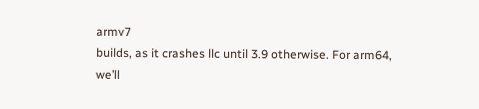armv7
builds, as it crashes llc until 3.9 otherwise. For arm64, we’ll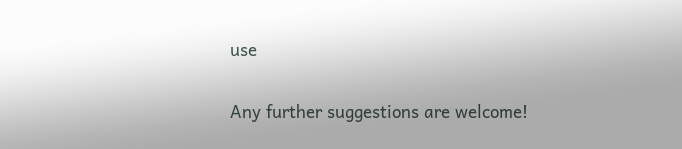use

Any further suggestions are welcome!